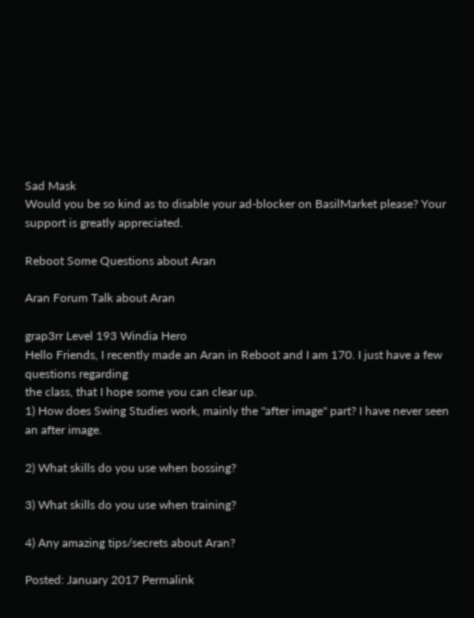Sad Mask
Would you be so kind as to disable your ad-blocker on BasilMarket please? Your support is greatly appreciated.

Reboot Some Questions about Aran

Aran Forum Talk about Aran

grap3rr Level 193 Windia Hero
Hello Friends, I recently made an Aran in Reboot and I am 170. I just have a few questions regarding
the class, that I hope some you can clear up.
1) How does Swing Studies work, mainly the "after image" part? I have never seen an after image.

2) What skills do you use when bossing?

3) What skills do you use when training?

4) Any amazing tips/secrets about Aran?

Posted: January 2017 Permalink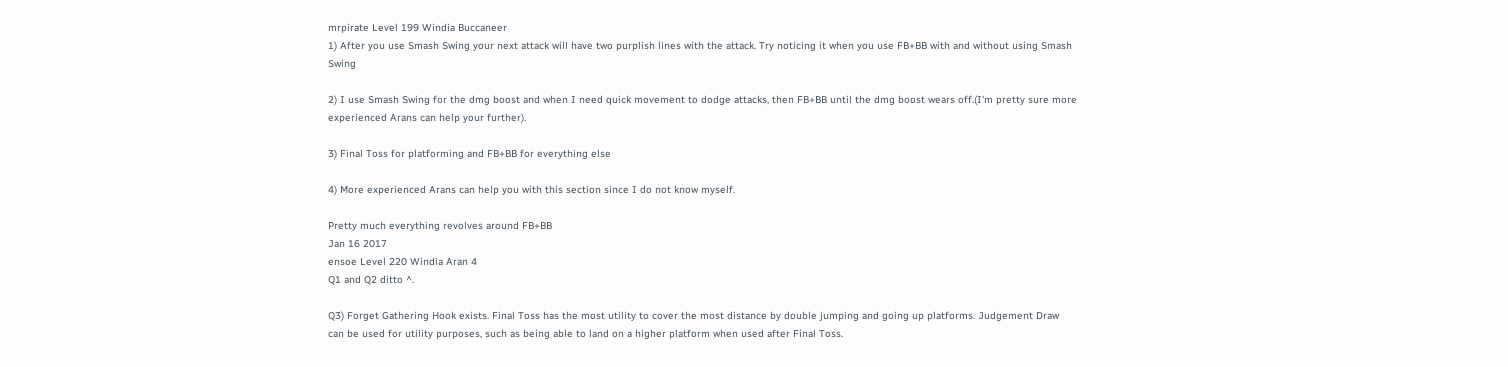mrpirate Level 199 Windia Buccaneer
1) After you use Smash Swing your next attack will have two purplish lines with the attack. Try noticing it when you use FB+BB with and without using Smash Swing

2) I use Smash Swing for the dmg boost and when I need quick movement to dodge attacks, then FB+BB until the dmg boost wears off.(I'm pretty sure more experienced Arans can help your further).

3) Final Toss for platforming and FB+BB for everything else

4) More experienced Arans can help you with this section since I do not know myself.

Pretty much everything revolves around FB+BB
Jan 16 2017
ensoe Level 220 Windia Aran 4
Q1 and Q2 ditto ^.

Q3) Forget Gathering Hook exists. Final Toss has the most utility to cover the most distance by double jumping and going up platforms. Judgement Draw can be used for utility purposes, such as being able to land on a higher platform when used after Final Toss.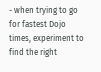- when trying to go for fastest Dojo times, experiment to find the right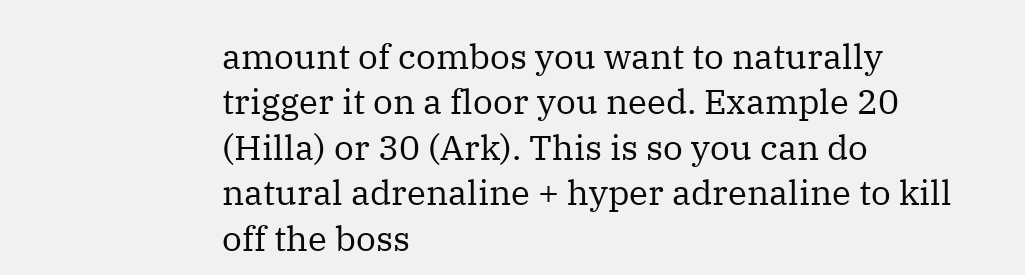amount of combos you want to naturally trigger it on a floor you need. Example 20 (Hilla) or 30 (Ark). This is so you can do natural adrenaline + hyper adrenaline to kill off the boss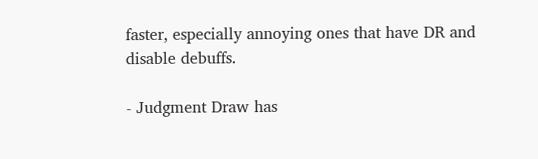faster, especially annoying ones that have DR and disable debuffs.

- Judgment Draw has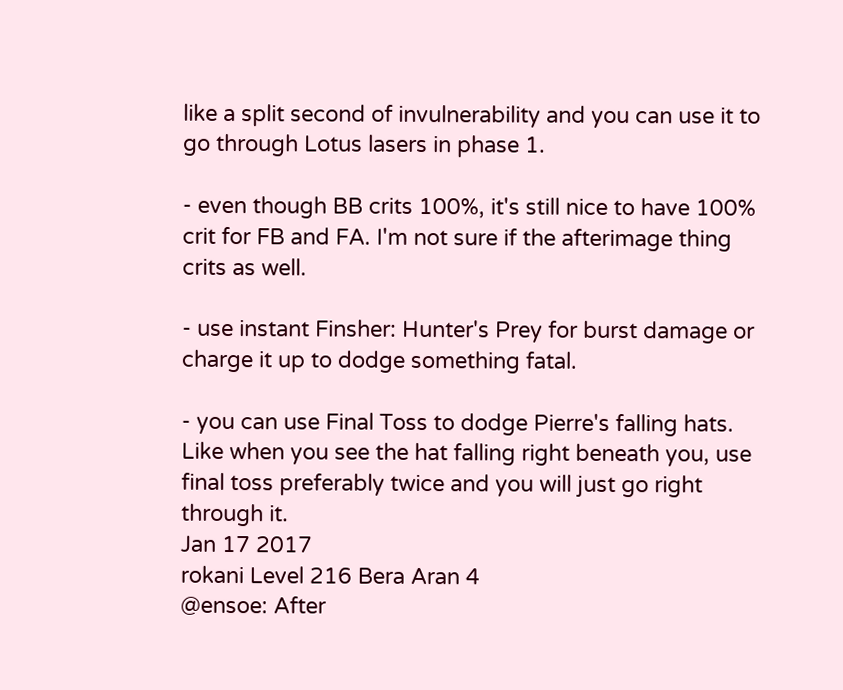like a split second of invulnerability and you can use it to go through Lotus lasers in phase 1.

- even though BB crits 100%, it's still nice to have 100% crit for FB and FA. I'm not sure if the afterimage thing crits as well.

- use instant Finsher: Hunter's Prey for burst damage or charge it up to dodge something fatal.

- you can use Final Toss to dodge Pierre's falling hats. Like when you see the hat falling right beneath you, use final toss preferably twice and you will just go right through it.
Jan 17 2017
rokani Level 216 Bera Aran 4
@ensoe: After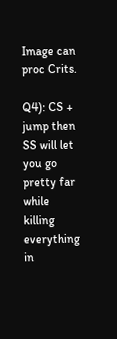Image can proc Crits.

Q4): CS + jump then SS will let you go pretty far while killing everything in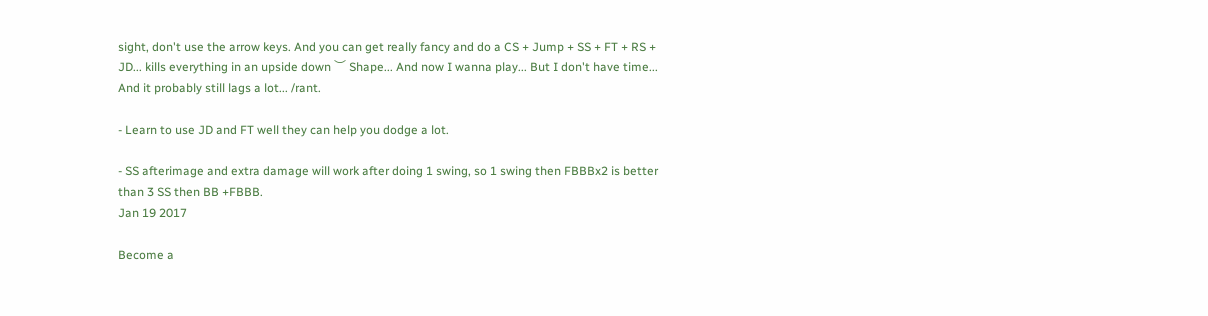sight, don't use the arrow keys. And you can get really fancy and do a CS + Jump + SS + FT + RS + JD... kills everything in an upside down ︶ Shape... And now I wanna play... But I don't have time... And it probably still lags a lot... /rant.

- Learn to use JD and FT well they can help you dodge a lot.

- SS afterimage and extra damage will work after doing 1 swing, so 1 swing then FBBBx2 is better than 3 SS then BB +FBBB.
Jan 19 2017

Become a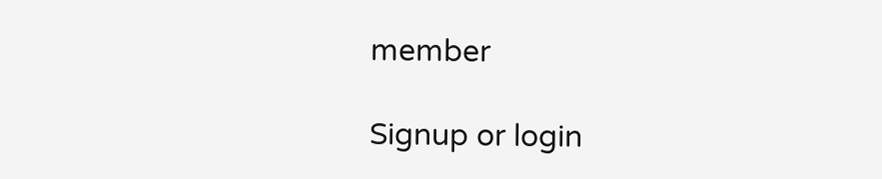member

Signup or login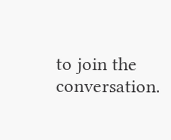to join the conversation.